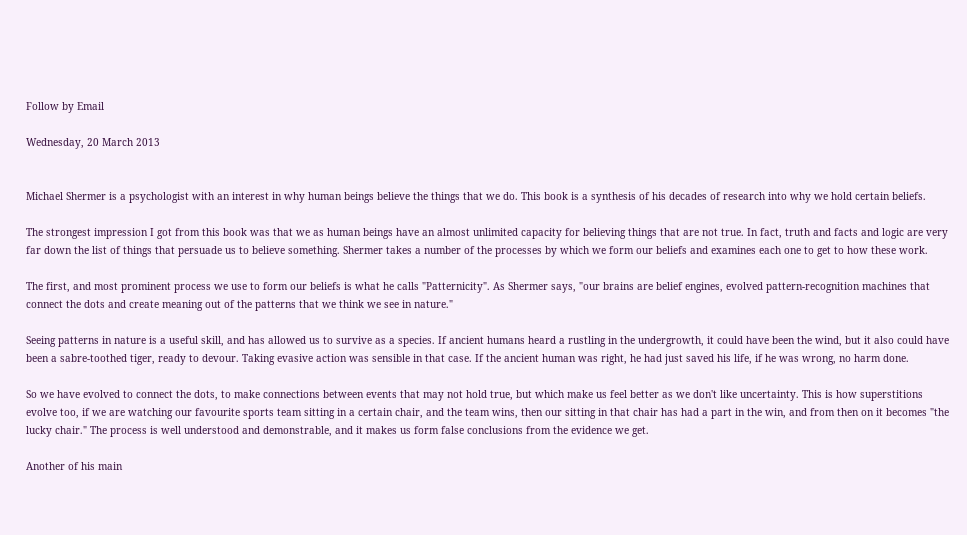Follow by Email

Wednesday, 20 March 2013


Michael Shermer is a psychologist with an interest in why human beings believe the things that we do. This book is a synthesis of his decades of research into why we hold certain beliefs.

The strongest impression I got from this book was that we as human beings have an almost unlimited capacity for believing things that are not true. In fact, truth and facts and logic are very far down the list of things that persuade us to believe something. Shermer takes a number of the processes by which we form our beliefs and examines each one to get to how these work.

The first, and most prominent process we use to form our beliefs is what he calls "Patternicity". As Shermer says, "our brains are belief engines, evolved pattern-recognition machines that connect the dots and create meaning out of the patterns that we think we see in nature."

Seeing patterns in nature is a useful skill, and has allowed us to survive as a species. If ancient humans heard a rustling in the undergrowth, it could have been the wind, but it also could have been a sabre-toothed tiger, ready to devour. Taking evasive action was sensible in that case. If the ancient human was right, he had just saved his life, if he was wrong, no harm done.

So we have evolved to connect the dots, to make connections between events that may not hold true, but which make us feel better as we don't like uncertainty. This is how superstitions evolve too, if we are watching our favourite sports team sitting in a certain chair, and the team wins, then our sitting in that chair has had a part in the win, and from then on it becomes "the lucky chair." The process is well understood and demonstrable, and it makes us form false conclusions from the evidence we get.

Another of his main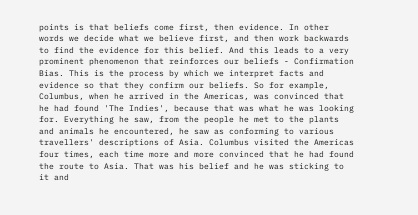points is that beliefs come first, then evidence. In other words we decide what we believe first, and then work backwards to find the evidence for this belief. And this leads to a very prominent phenomenon that reinforces our beliefs - Confirmation Bias. This is the process by which we interpret facts and evidence so that they confirm our beliefs. So for example, Columbus, when he arrived in the Americas, was convinced that he had found 'The Indies', because that was what he was looking for. Everything he saw, from the people he met to the plants and animals he encountered, he saw as conforming to various travellers' descriptions of Asia. Columbus visited the Americas four times, each time more and more convinced that he had found the route to Asia. That was his belief and he was sticking to it and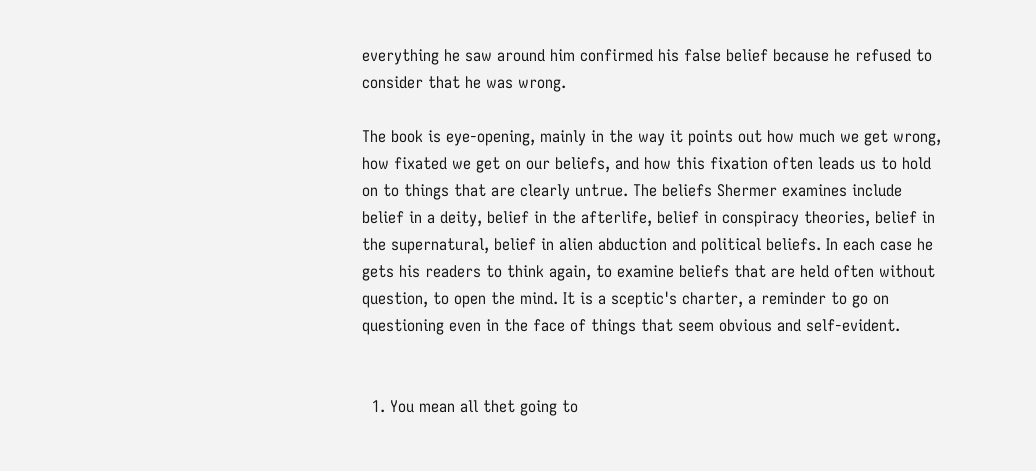everything he saw around him confirmed his false belief because he refused to consider that he was wrong.

The book is eye-opening, mainly in the way it points out how much we get wrong, how fixated we get on our beliefs, and how this fixation often leads us to hold on to things that are clearly untrue. The beliefs Shermer examines include belief in a deity, belief in the afterlife, belief in conspiracy theories, belief in the supernatural, belief in alien abduction and political beliefs. In each case he gets his readers to think again, to examine beliefs that are held often without question, to open the mind. It is a sceptic's charter, a reminder to go on questioning even in the face of things that seem obvious and self-evident.


  1. You mean all thet going to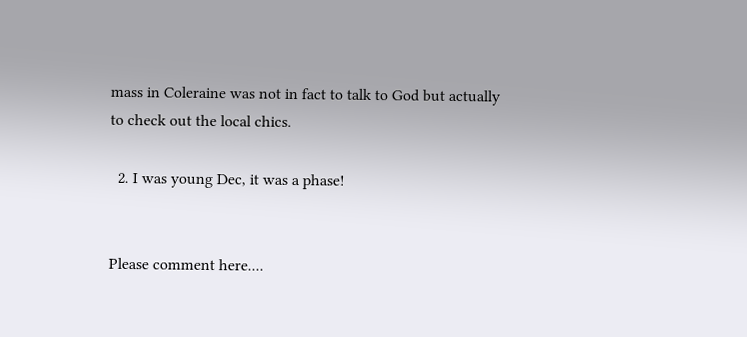mass in Coleraine was not in fact to talk to God but actually to check out the local chics.

  2. I was young Dec, it was a phase!


Please comment here....